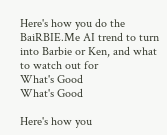Here's how you do the BaiRBIE.Me AI trend to turn into Barbie or Ken, and what to watch out for
What's Good
What's Good

Here's how you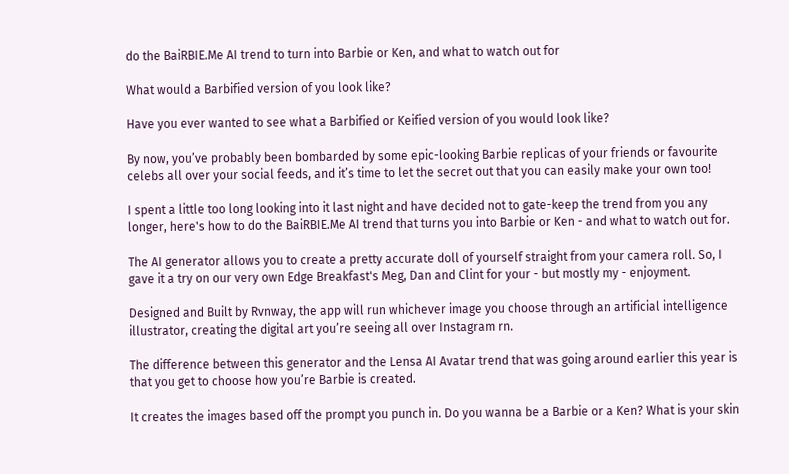do the BaiRBIE.Me AI trend to turn into Barbie or Ken, and what to watch out for

What would a Barbified version of you look like?

Have you ever wanted to see what a Barbified or Keified version of you would look like?

By now, you’ve probably been bombarded by some epic-looking Barbie replicas of your friends or favourite celebs all over your social feeds, and it’s time to let the secret out that you can easily make your own too!

I spent a little too long looking into it last night and have decided not to gate-keep the trend from you any longer, here's how to do the BaiRBIE.Me AI trend that turns you into Barbie or Ken - and what to watch out for.

The AI generator allows you to create a pretty accurate doll of yourself straight from your camera roll. So, I gave it a try on our very own Edge Breakfast's Meg, Dan and Clint for your - but mostly my - enjoyment.

Designed and Built by Rvnway, the app will run whichever image you choose through an artificial intelligence illustrator, creating the digital art you’re seeing all over Instagram rn.

The difference between this generator and the Lensa AI Avatar trend that was going around earlier this year is that you get to choose how you’re Barbie is created.

It creates the images based off the prompt you punch in. Do you wanna be a Barbie or a Ken? What is your skin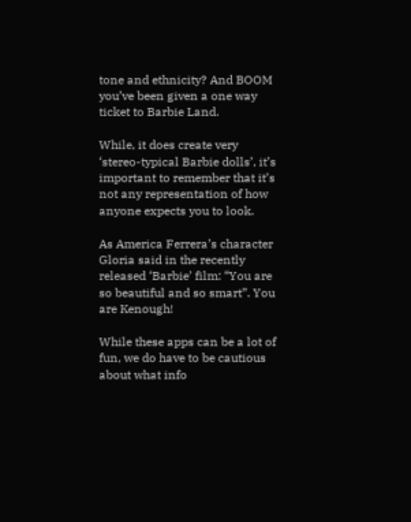tone and ethnicity? And BOOM you’ve been given a one way ticket to Barbie Land.

While, it does create very ‘stereo-typical Barbie dolls’, it’s important to remember that it’s not any representation of how anyone expects you to look.

As America Ferrera’s character Gloria said in the recently released ‘Barbie’ film: “You are so beautiful and so smart”. You are Kenough!

While these apps can be a lot of fun, we do have to be cautious about what info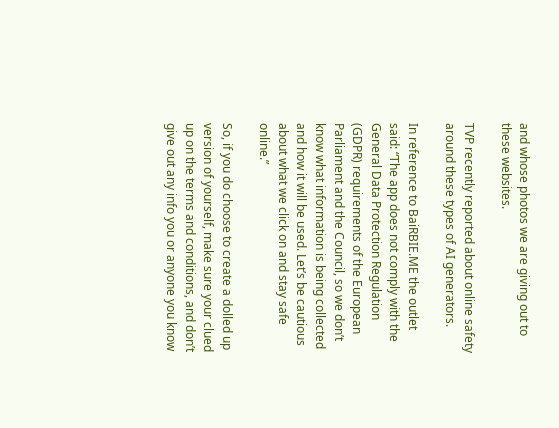and whose photos we are giving out to these websites.

TVP recently reported about online safety around these types of AI generators.

In reference to BaiRBIE.ME the outlet said: “The app does not comply with the General Data Protection Regulation (GDPR) requirements of the European Parliament and the Council, so we don’t know what information is being collected and how it will be used. Let’s be cautious about what we click on and stay safe online.”

So, if you do choose to create a dolled up version of yourself, make sure your clued up on the terms and conditions, and don’t give out any info you or anyone you know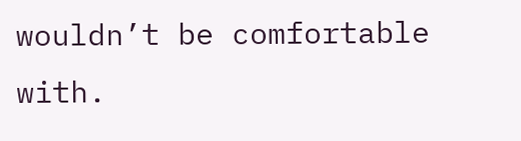wouldn’t be comfortable with.